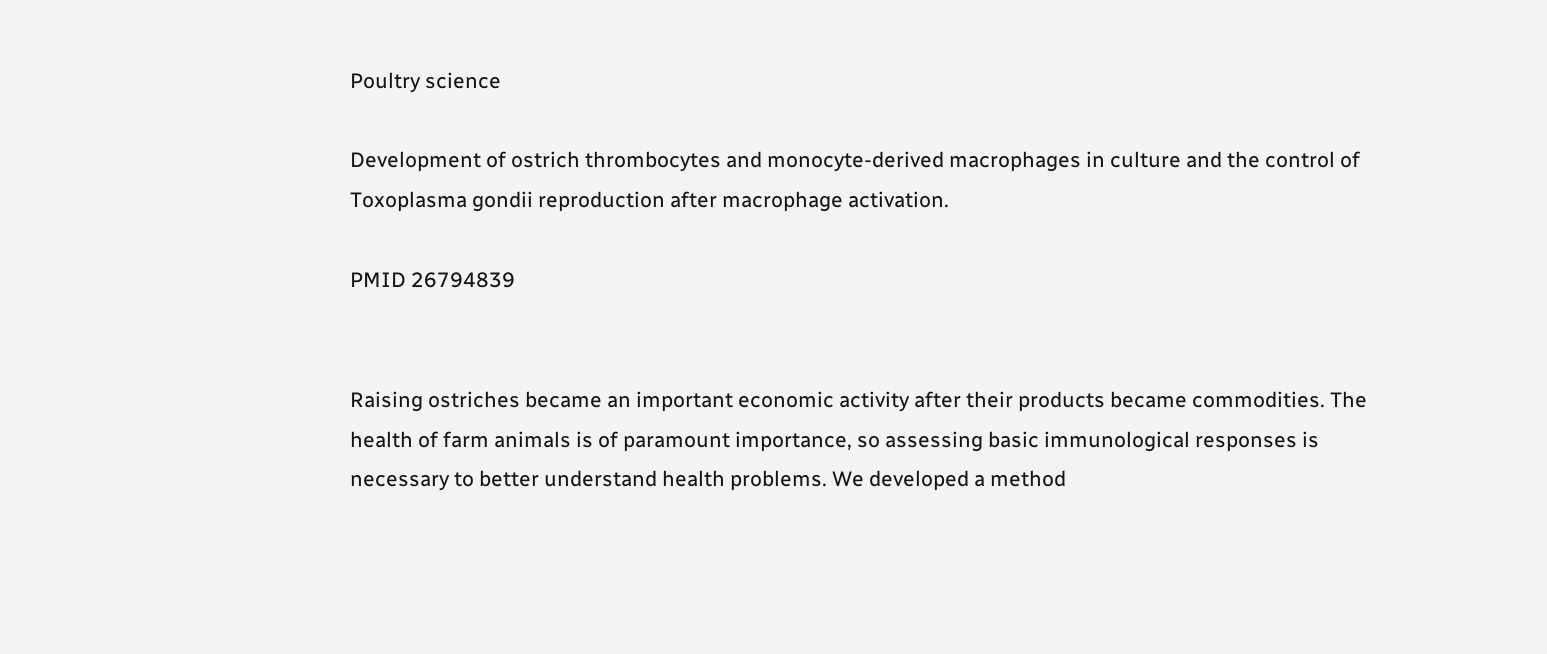Poultry science

Development of ostrich thrombocytes and monocyte-derived macrophages in culture and the control of Toxoplasma gondii reproduction after macrophage activation.

PMID 26794839


Raising ostriches became an important economic activity after their products became commodities. The health of farm animals is of paramount importance, so assessing basic immunological responses is necessary to better understand health problems. We developed a method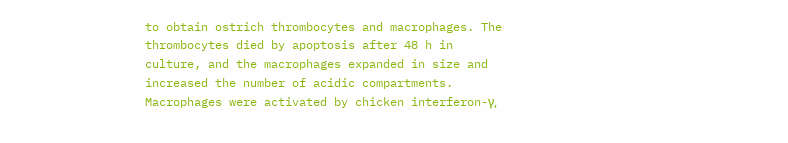to obtain ostrich thrombocytes and macrophages. The thrombocytes died by apoptosis after 48 h in culture, and the macrophages expanded in size and increased the number of acidic compartments. Macrophages were activated by chicken interferon-γ,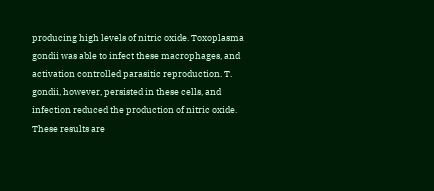producing high levels of nitric oxide. Toxoplasma gondii was able to infect these macrophages, and activation controlled parasitic reproduction. T. gondii, however, persisted in these cells, and infection reduced the production of nitric oxide. These results are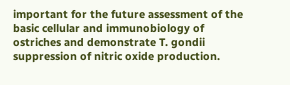important for the future assessment of the basic cellular and immunobiology of ostriches and demonstrate T. gondii suppression of nitric oxide production.